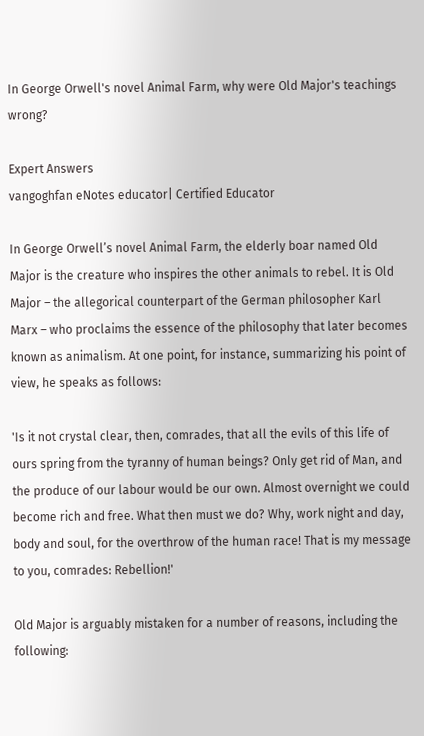In George Orwell's novel Animal Farm, why were Old Major's teachings wrong?

Expert Answers
vangoghfan eNotes educator| Certified Educator

In George Orwell’s novel Animal Farm, the elderly boar named Old Major is the creature who inspires the other animals to rebel. It is Old Major – the allegorical counterpart of the German philosopher Karl Marx – who proclaims the essence of the philosophy that later becomes known as animalism. At one point, for instance, summarizing his point of view, he speaks as follows:

'Is it not crystal clear, then, comrades, that all the evils of this life of ours spring from the tyranny of human beings? Only get rid of Man, and the produce of our labour would be our own. Almost overnight we could become rich and free. What then must we do? Why, work night and day, body and soul, for the overthrow of the human race! That is my message to you, comrades: Rebellion!'

Old Major is arguably mistaken for a number of reasons, including the following: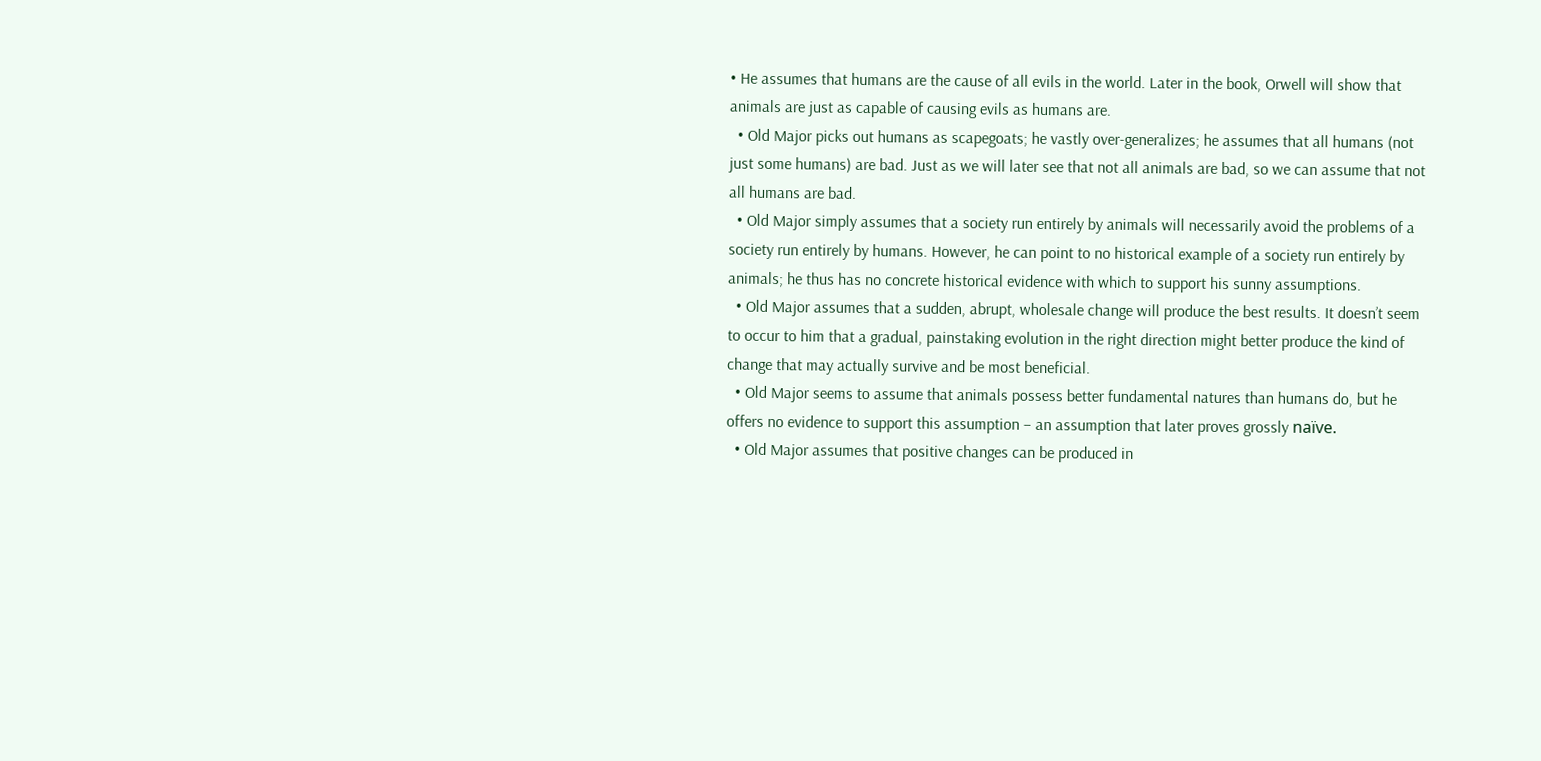• He assumes that humans are the cause of all evils in the world. Later in the book, Orwell will show that animals are just as capable of causing evils as humans are.
  • Old Major picks out humans as scapegoats; he vastly over-generalizes; he assumes that all humans (not just some humans) are bad. Just as we will later see that not all animals are bad, so we can assume that not all humans are bad.
  • Old Major simply assumes that a society run entirely by animals will necessarily avoid the problems of a society run entirely by humans. However, he can point to no historical example of a society run entirely by animals; he thus has no concrete historical evidence with which to support his sunny assumptions.
  • Old Major assumes that a sudden, abrupt, wholesale change will produce the best results. It doesn’t seem to occur to him that a gradual, painstaking evolution in the right direction might better produce the kind of change that may actually survive and be most beneficial.
  • Old Major seems to assume that animals possess better fundamental natures than humans do, but he offers no evidence to support this assumption – an assumption that later proves grossly naïve.
  • Old Major assumes that positive changes can be produced in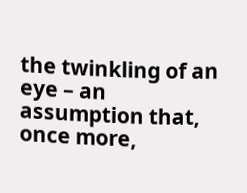the twinkling of an eye – an assumption that, once more,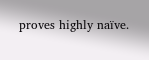proves highly naïve.